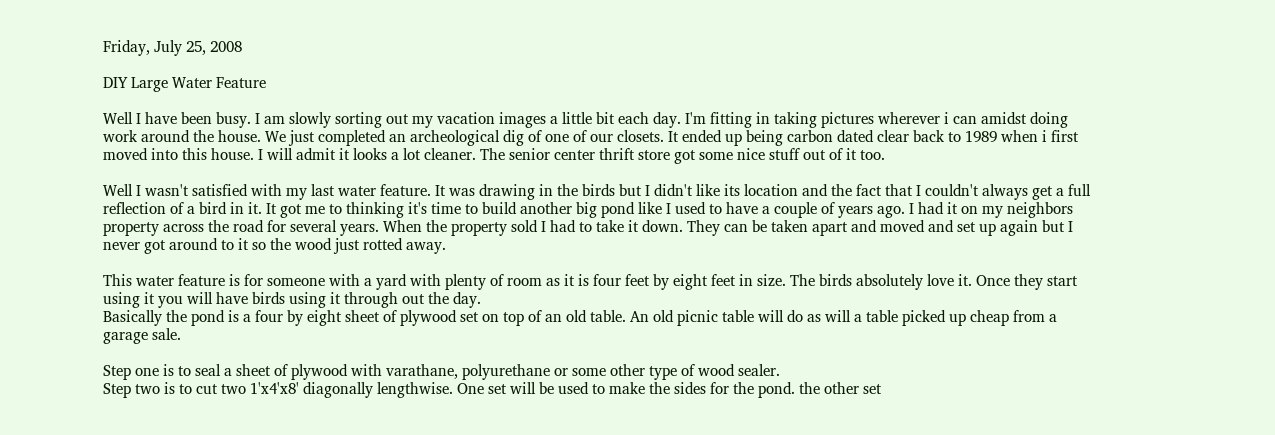Friday, July 25, 2008

DIY Large Water Feature

Well I have been busy. I am slowly sorting out my vacation images a little bit each day. I'm fitting in taking pictures wherever i can amidst doing work around the house. We just completed an archeological dig of one of our closets. It ended up being carbon dated clear back to 1989 when i first moved into this house. I will admit it looks a lot cleaner. The senior center thrift store got some nice stuff out of it too.

Well I wasn't satisfied with my last water feature. It was drawing in the birds but I didn't like its location and the fact that I couldn't always get a full reflection of a bird in it. It got me to thinking it's time to build another big pond like I used to have a couple of years ago. I had it on my neighbors property across the road for several years. When the property sold I had to take it down. They can be taken apart and moved and set up again but I never got around to it so the wood just rotted away.

This water feature is for someone with a yard with plenty of room as it is four feet by eight feet in size. The birds absolutely love it. Once they start using it you will have birds using it through out the day.
Basically the pond is a four by eight sheet of plywood set on top of an old table. An old picnic table will do as will a table picked up cheap from a garage sale.

Step one is to seal a sheet of plywood with varathane, polyurethane or some other type of wood sealer.
Step two is to cut two 1'x4'x8' diagonally lengthwise. One set will be used to make the sides for the pond. the other set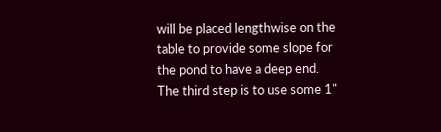will be placed lengthwise on the table to provide some slope for the pond to have a deep end.
The third step is to use some 1"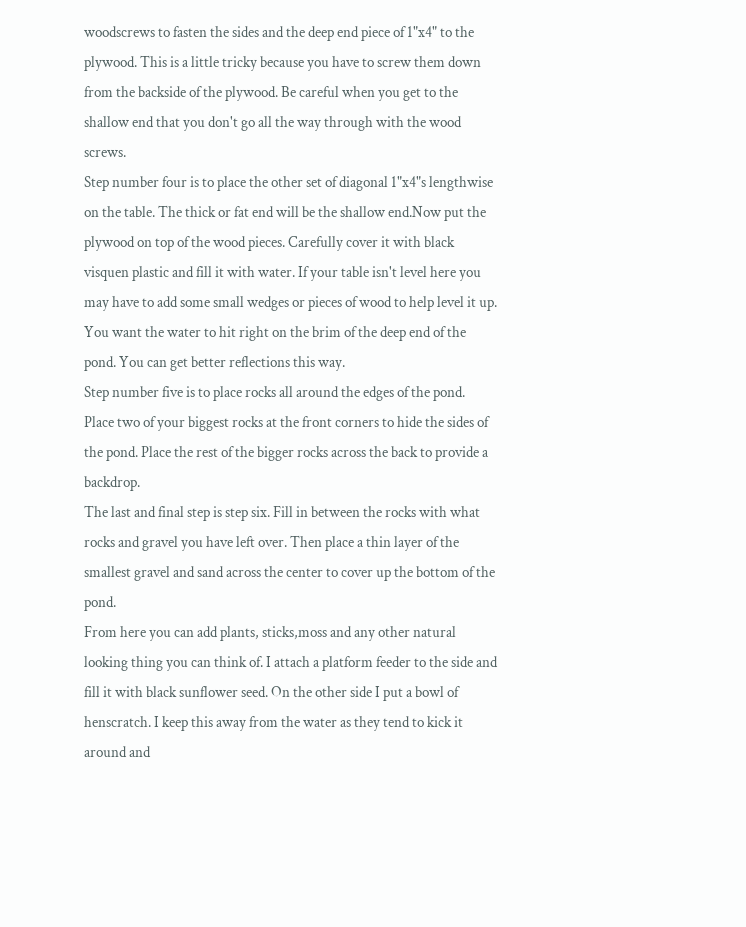woodscrews to fasten the sides and the deep end piece of 1"x4" to the plywood. This is a little tricky because you have to screw them down from the backside of the plywood. Be careful when you get to the shallow end that you don't go all the way through with the wood screws.
Step number four is to place the other set of diagonal 1"x4"s lengthwise on the table. The thick or fat end will be the shallow end.Now put the plywood on top of the wood pieces. Carefully cover it with black visquen plastic and fill it with water. If your table isn't level here you may have to add some small wedges or pieces of wood to help level it up. You want the water to hit right on the brim of the deep end of the pond. You can get better reflections this way.
Step number five is to place rocks all around the edges of the pond. Place two of your biggest rocks at the front corners to hide the sides of the pond. Place the rest of the bigger rocks across the back to provide a backdrop.
The last and final step is step six. Fill in between the rocks with what rocks and gravel you have left over. Then place a thin layer of the smallest gravel and sand across the center to cover up the bottom of the pond.
From here you can add plants, sticks,moss and any other natural looking thing you can think of. I attach a platform feeder to the side and fill it with black sunflower seed. On the other side I put a bowl of henscratch. I keep this away from the water as they tend to kick it around and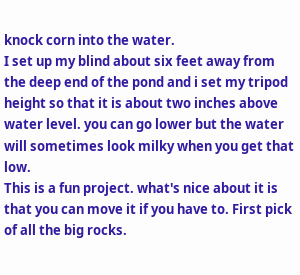knock corn into the water.
I set up my blind about six feet away from the deep end of the pond and i set my tripod height so that it is about two inches above water level. you can go lower but the water will sometimes look milky when you get that low.
This is a fun project. what's nice about it is that you can move it if you have to. First pick of all the big rocks.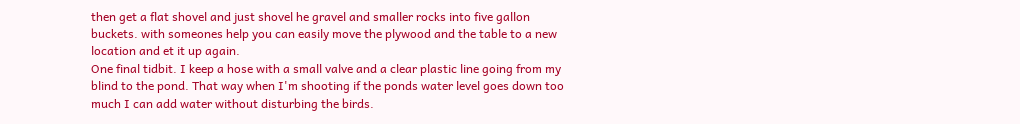then get a flat shovel and just shovel he gravel and smaller rocks into five gallon buckets. with someones help you can easily move the plywood and the table to a new location and et it up again.
One final tidbit. I keep a hose with a small valve and a clear plastic line going from my blind to the pond. That way when I'm shooting if the ponds water level goes down too much I can add water without disturbing the birds.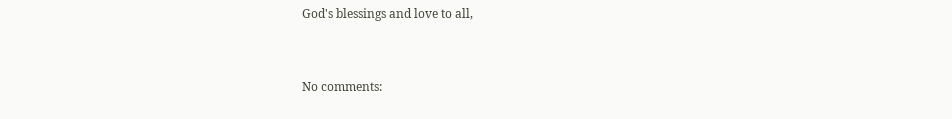God's blessings and love to all,


No comments: